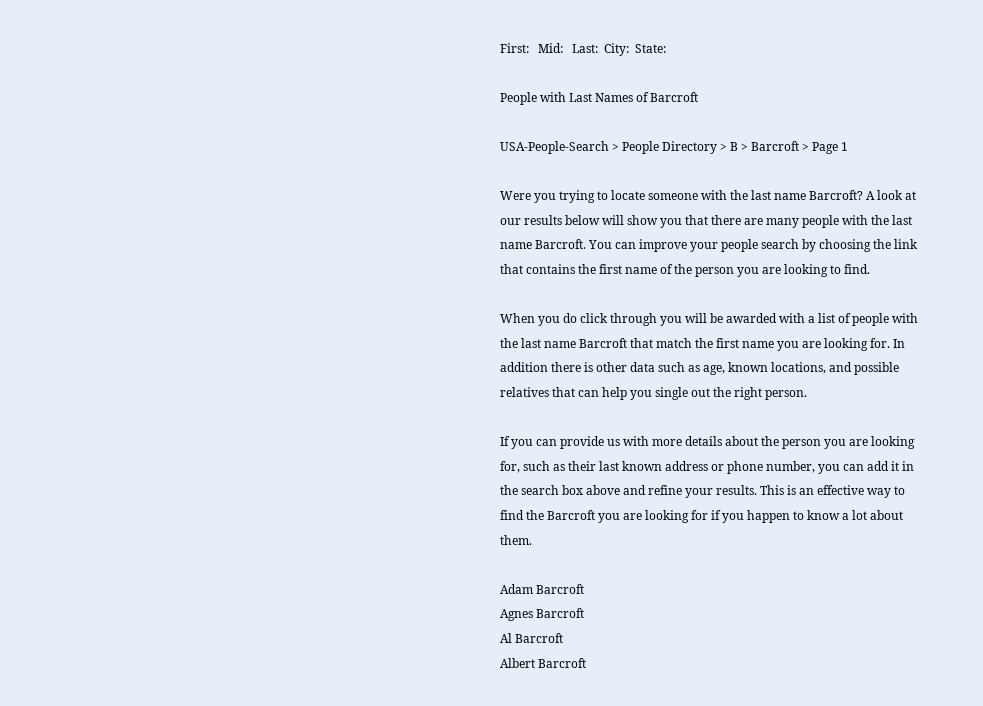First:   Mid:   Last:  City:  State:

People with Last Names of Barcroft

USA-People-Search > People Directory > B > Barcroft > Page 1

Were you trying to locate someone with the last name Barcroft? A look at our results below will show you that there are many people with the last name Barcroft. You can improve your people search by choosing the link that contains the first name of the person you are looking to find.

When you do click through you will be awarded with a list of people with the last name Barcroft that match the first name you are looking for. In addition there is other data such as age, known locations, and possible relatives that can help you single out the right person.

If you can provide us with more details about the person you are looking for, such as their last known address or phone number, you can add it in the search box above and refine your results. This is an effective way to find the Barcroft you are looking for if you happen to know a lot about them.

Adam Barcroft
Agnes Barcroft
Al Barcroft
Albert Barcroft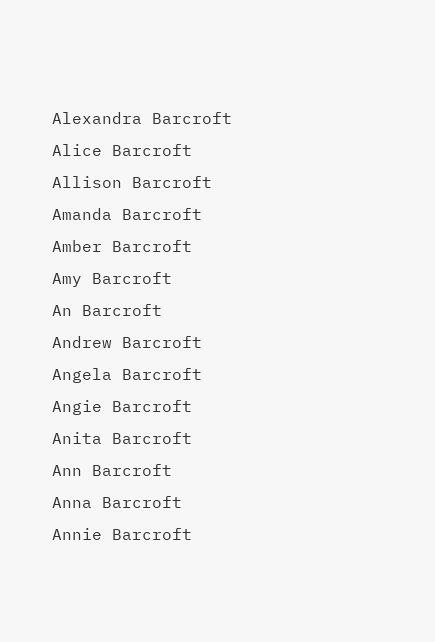Alexandra Barcroft
Alice Barcroft
Allison Barcroft
Amanda Barcroft
Amber Barcroft
Amy Barcroft
An Barcroft
Andrew Barcroft
Angela Barcroft
Angie Barcroft
Anita Barcroft
Ann Barcroft
Anna Barcroft
Annie Barcroft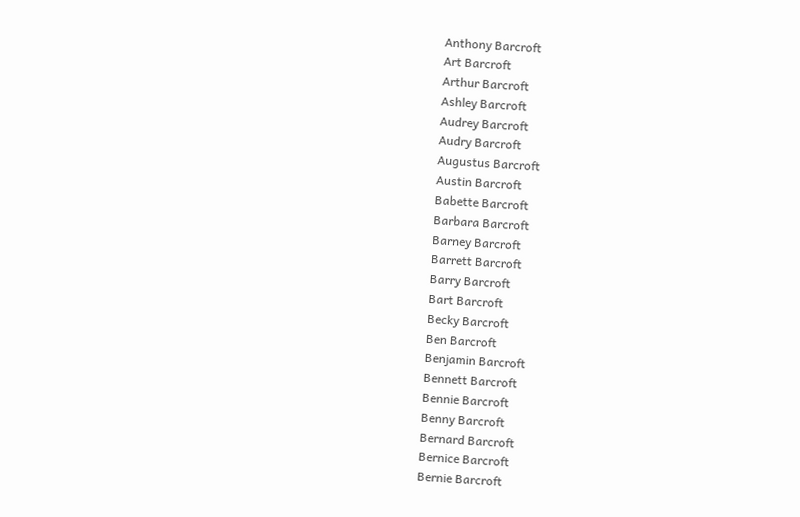Anthony Barcroft
Art Barcroft
Arthur Barcroft
Ashley Barcroft
Audrey Barcroft
Audry Barcroft
Augustus Barcroft
Austin Barcroft
Babette Barcroft
Barbara Barcroft
Barney Barcroft
Barrett Barcroft
Barry Barcroft
Bart Barcroft
Becky Barcroft
Ben Barcroft
Benjamin Barcroft
Bennett Barcroft
Bennie Barcroft
Benny Barcroft
Bernard Barcroft
Bernice Barcroft
Bernie Barcroft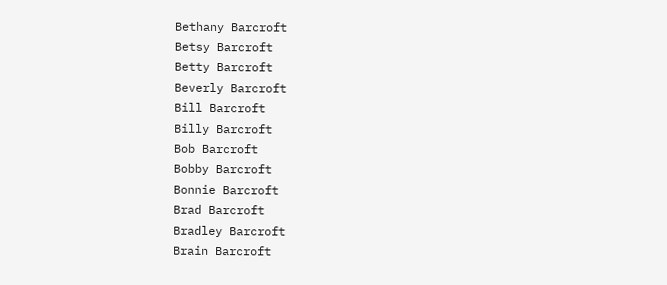Bethany Barcroft
Betsy Barcroft
Betty Barcroft
Beverly Barcroft
Bill Barcroft
Billy Barcroft
Bob Barcroft
Bobby Barcroft
Bonnie Barcroft
Brad Barcroft
Bradley Barcroft
Brain Barcroft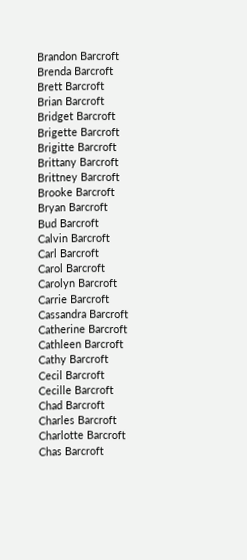Brandon Barcroft
Brenda Barcroft
Brett Barcroft
Brian Barcroft
Bridget Barcroft
Brigette Barcroft
Brigitte Barcroft
Brittany Barcroft
Brittney Barcroft
Brooke Barcroft
Bryan Barcroft
Bud Barcroft
Calvin Barcroft
Carl Barcroft
Carol Barcroft
Carolyn Barcroft
Carrie Barcroft
Cassandra Barcroft
Catherine Barcroft
Cathleen Barcroft
Cathy Barcroft
Cecil Barcroft
Cecille Barcroft
Chad Barcroft
Charles Barcroft
Charlotte Barcroft
Chas Barcroft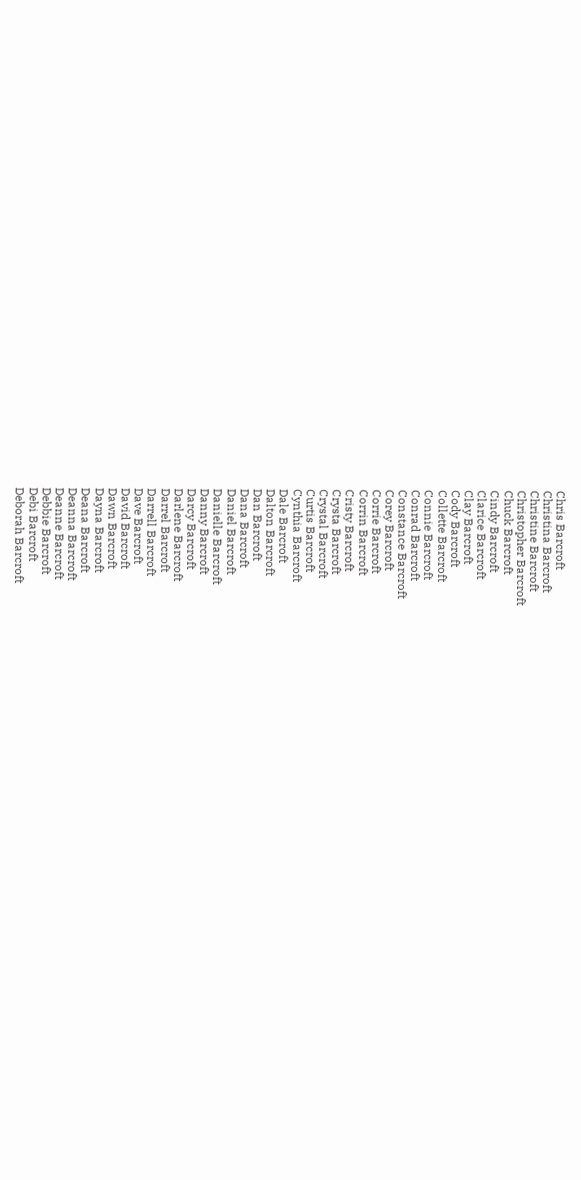Chris Barcroft
Christina Barcroft
Christine Barcroft
Christopher Barcroft
Chuck Barcroft
Cindy Barcroft
Clarice Barcroft
Clay Barcroft
Cody Barcroft
Collette Barcroft
Connie Barcroft
Conrad Barcroft
Constance Barcroft
Corey Barcroft
Corrie Barcroft
Corrin Barcroft
Cristy Barcroft
Crysta Barcroft
Crystal Barcroft
Curtis Barcroft
Cynthia Barcroft
Dale Barcroft
Dalton Barcroft
Dan Barcroft
Dana Barcroft
Daniel Barcroft
Danielle Barcroft
Danny Barcroft
Darcy Barcroft
Darlene Barcroft
Darrel Barcroft
Darrell Barcroft
Dave Barcroft
David Barcroft
Dawn Barcroft
Dayna Barcroft
Deana Barcroft
Deanna Barcroft
Deanne Barcroft
Debbie Barcroft
Debi Barcroft
Deborah Barcroft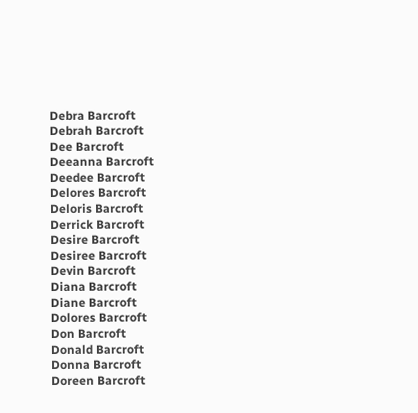Debra Barcroft
Debrah Barcroft
Dee Barcroft
Deeanna Barcroft
Deedee Barcroft
Delores Barcroft
Deloris Barcroft
Derrick Barcroft
Desire Barcroft
Desiree Barcroft
Devin Barcroft
Diana Barcroft
Diane Barcroft
Dolores Barcroft
Don Barcroft
Donald Barcroft
Donna Barcroft
Doreen Barcroft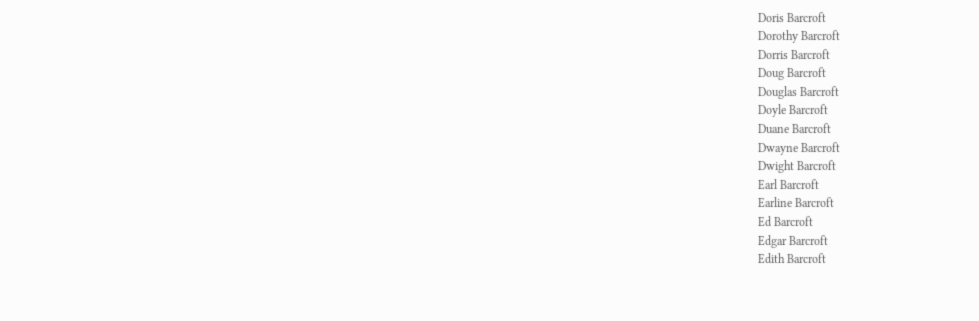Doris Barcroft
Dorothy Barcroft
Dorris Barcroft
Doug Barcroft
Douglas Barcroft
Doyle Barcroft
Duane Barcroft
Dwayne Barcroft
Dwight Barcroft
Earl Barcroft
Earline Barcroft
Ed Barcroft
Edgar Barcroft
Edith Barcroft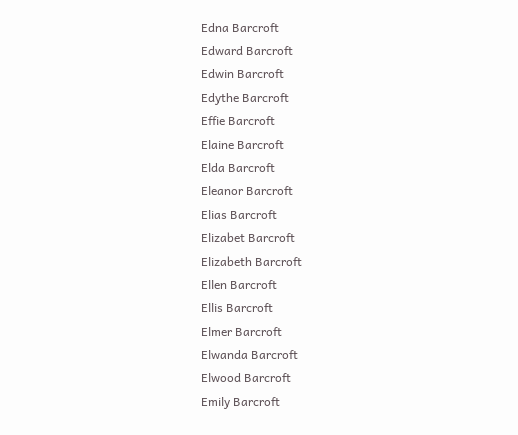Edna Barcroft
Edward Barcroft
Edwin Barcroft
Edythe Barcroft
Effie Barcroft
Elaine Barcroft
Elda Barcroft
Eleanor Barcroft
Elias Barcroft
Elizabet Barcroft
Elizabeth Barcroft
Ellen Barcroft
Ellis Barcroft
Elmer Barcroft
Elwanda Barcroft
Elwood Barcroft
Emily Barcroft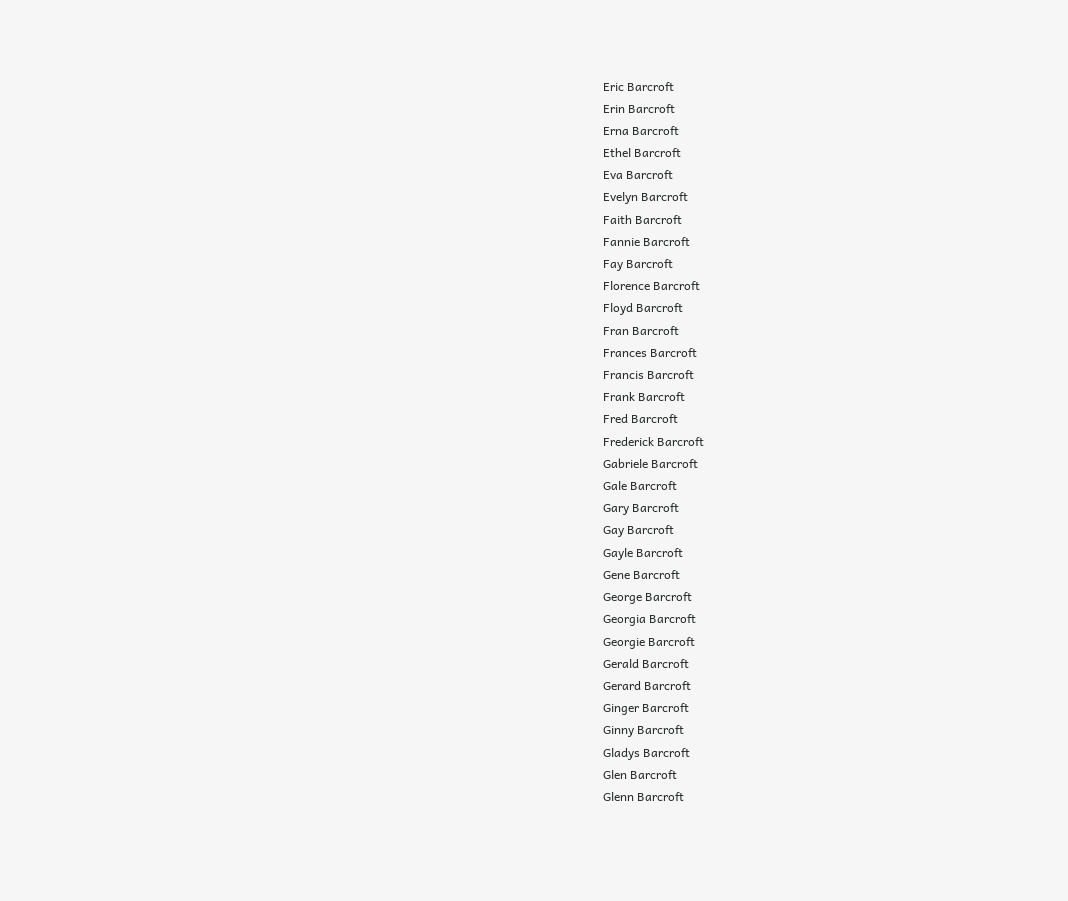Eric Barcroft
Erin Barcroft
Erna Barcroft
Ethel Barcroft
Eva Barcroft
Evelyn Barcroft
Faith Barcroft
Fannie Barcroft
Fay Barcroft
Florence Barcroft
Floyd Barcroft
Fran Barcroft
Frances Barcroft
Francis Barcroft
Frank Barcroft
Fred Barcroft
Frederick Barcroft
Gabriele Barcroft
Gale Barcroft
Gary Barcroft
Gay Barcroft
Gayle Barcroft
Gene Barcroft
George Barcroft
Georgia Barcroft
Georgie Barcroft
Gerald Barcroft
Gerard Barcroft
Ginger Barcroft
Ginny Barcroft
Gladys Barcroft
Glen Barcroft
Glenn Barcroft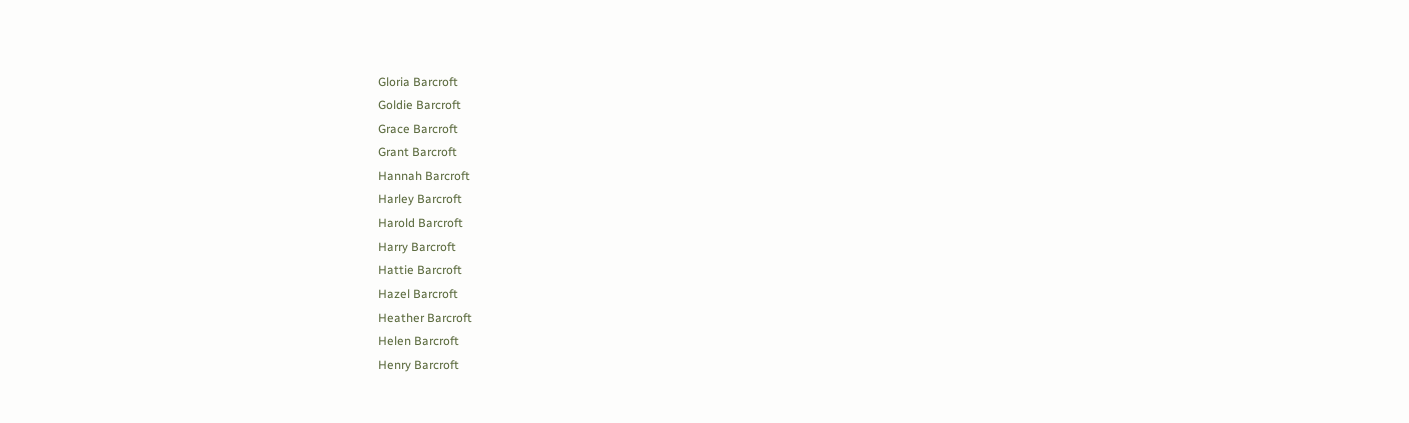Gloria Barcroft
Goldie Barcroft
Grace Barcroft
Grant Barcroft
Hannah Barcroft
Harley Barcroft
Harold Barcroft
Harry Barcroft
Hattie Barcroft
Hazel Barcroft
Heather Barcroft
Helen Barcroft
Henry Barcroft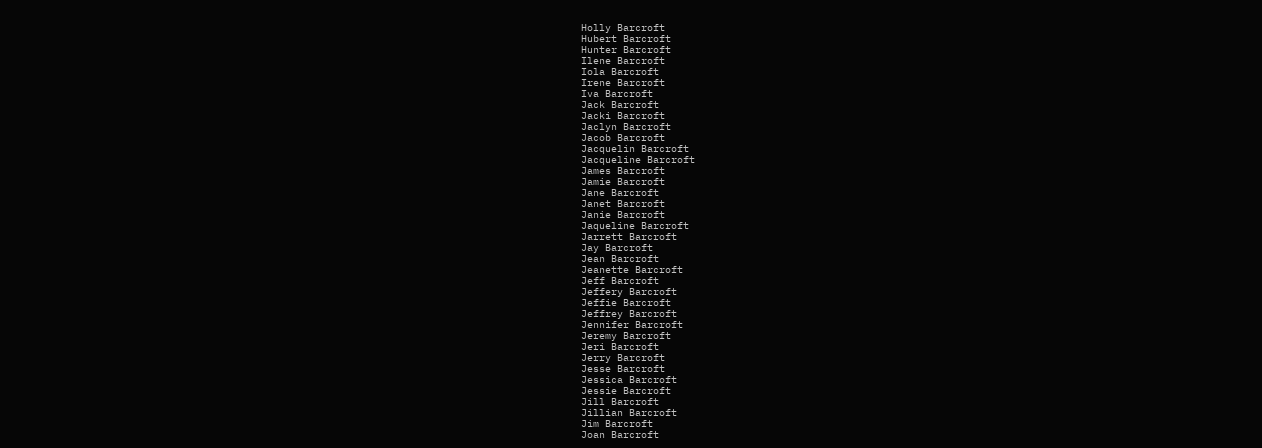Holly Barcroft
Hubert Barcroft
Hunter Barcroft
Ilene Barcroft
Iola Barcroft
Irene Barcroft
Iva Barcroft
Jack Barcroft
Jacki Barcroft
Jaclyn Barcroft
Jacob Barcroft
Jacquelin Barcroft
Jacqueline Barcroft
James Barcroft
Jamie Barcroft
Jane Barcroft
Janet Barcroft
Janie Barcroft
Jaqueline Barcroft
Jarrett Barcroft
Jay Barcroft
Jean Barcroft
Jeanette Barcroft
Jeff Barcroft
Jeffery Barcroft
Jeffie Barcroft
Jeffrey Barcroft
Jennifer Barcroft
Jeremy Barcroft
Jeri Barcroft
Jerry Barcroft
Jesse Barcroft
Jessica Barcroft
Jessie Barcroft
Jill Barcroft
Jillian Barcroft
Jim Barcroft
Joan Barcroft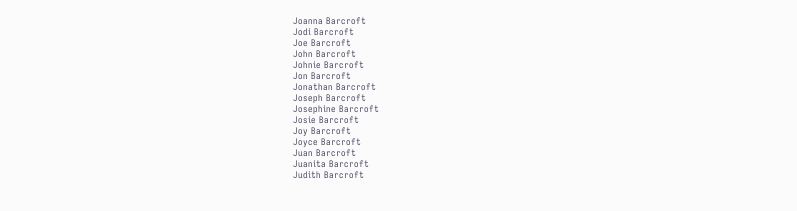Joanna Barcroft
Jodi Barcroft
Joe Barcroft
John Barcroft
Johnie Barcroft
Jon Barcroft
Jonathan Barcroft
Joseph Barcroft
Josephine Barcroft
Josie Barcroft
Joy Barcroft
Joyce Barcroft
Juan Barcroft
Juanita Barcroft
Judith Barcroft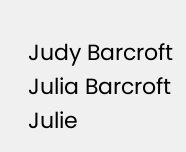Judy Barcroft
Julia Barcroft
Julie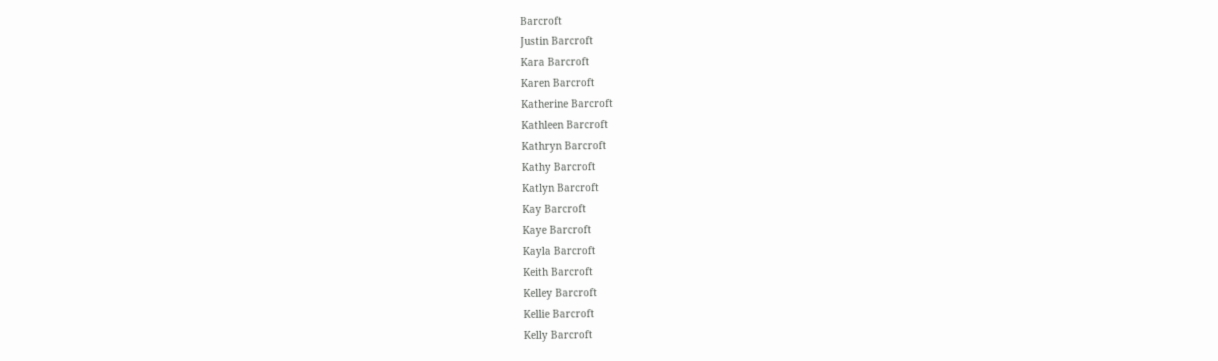Barcroft
Justin Barcroft
Kara Barcroft
Karen Barcroft
Katherine Barcroft
Kathleen Barcroft
Kathryn Barcroft
Kathy Barcroft
Katlyn Barcroft
Kay Barcroft
Kaye Barcroft
Kayla Barcroft
Keith Barcroft
Kelley Barcroft
Kellie Barcroft
Kelly Barcroft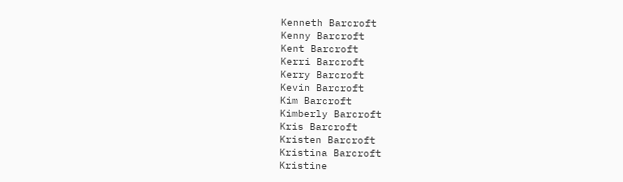Kenneth Barcroft
Kenny Barcroft
Kent Barcroft
Kerri Barcroft
Kerry Barcroft
Kevin Barcroft
Kim Barcroft
Kimberly Barcroft
Kris Barcroft
Kristen Barcroft
Kristina Barcroft
Kristine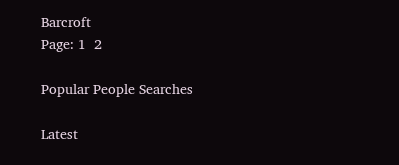Barcroft
Page: 1  2

Popular People Searches

Latest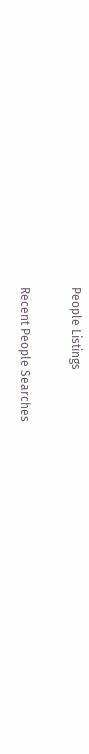People Listings

Recent People Searches